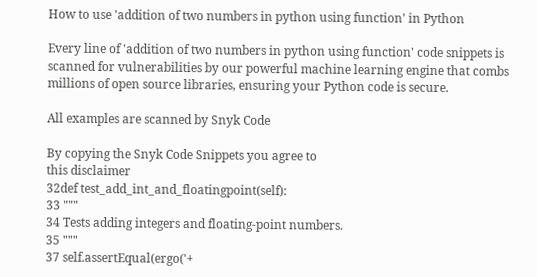How to use 'addition of two numbers in python using function' in Python

Every line of 'addition of two numbers in python using function' code snippets is scanned for vulnerabilities by our powerful machine learning engine that combs millions of open source libraries, ensuring your Python code is secure.

All examples are scanned by Snyk Code

By copying the Snyk Code Snippets you agree to
this disclaimer
32def test_add_int_and_floatingpoint(self):
33 """
34 Tests adding integers and floating-point numbers.
35 """
37 self.assertEqual(ergo('+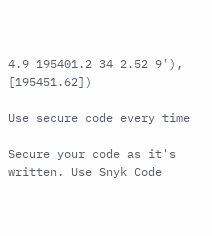4.9 195401.2 34 2.52 9'), [195451.62])

Use secure code every time

Secure your code as it's written. Use Snyk Code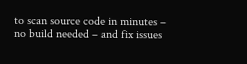to scan source code in minutes – no build needed – and fix issues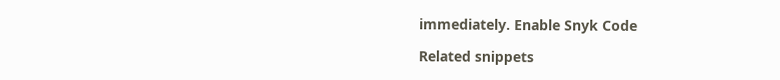immediately. Enable Snyk Code

Related snippets